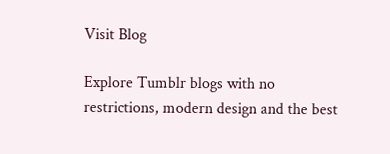Visit Blog

Explore Tumblr blogs with no restrictions, modern design and the best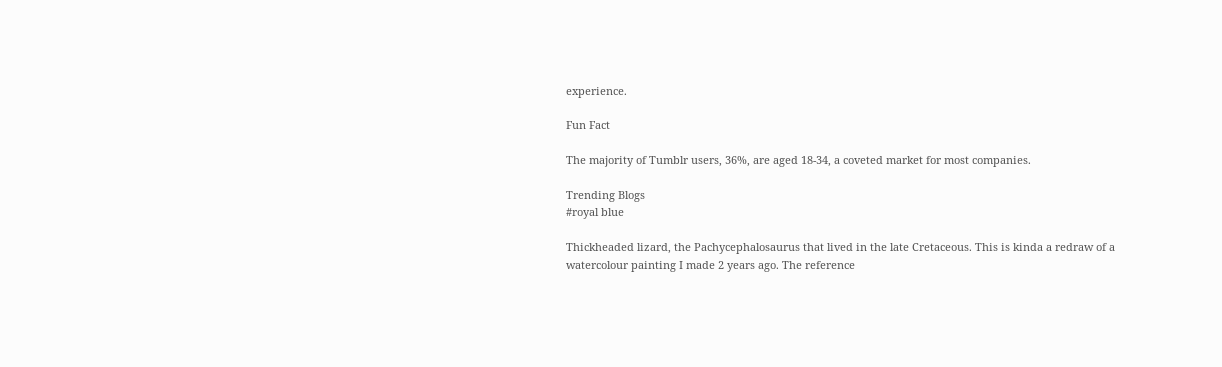experience.

Fun Fact

The majority of Tumblr users, 36%, are aged 18-34, a coveted market for most companies.

Trending Blogs
#royal blue

Thickheaded lizard, the Pachycephalosaurus that lived in the late Cretaceous. This is kinda a redraw of a watercolour painting I made 2 years ago. The reference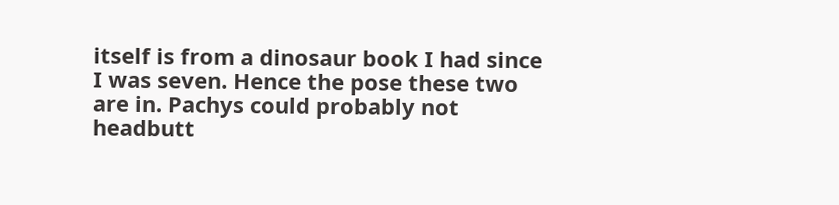itself is from a dinosaur book I had since I was seven. Hence the pose these two are in. Pachys could probably not headbutt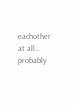eachother at all… probably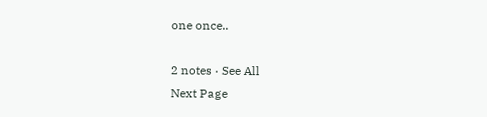one once..

2 notes · See All
Next Page